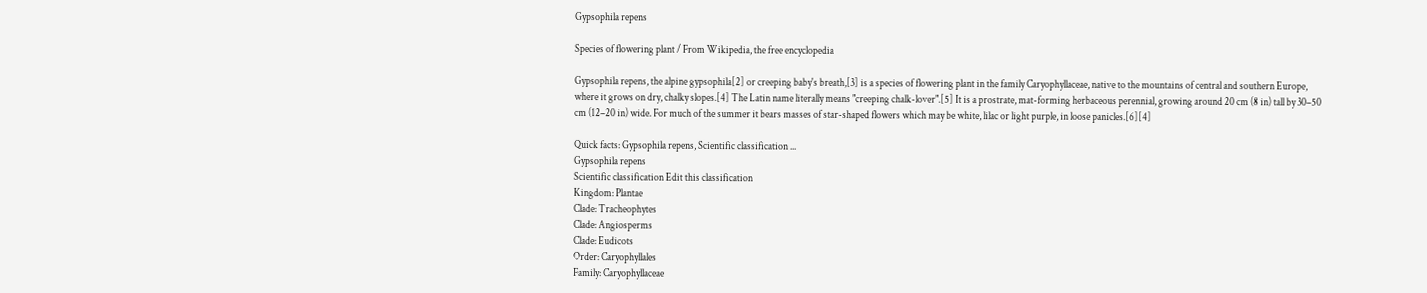Gypsophila repens

Species of flowering plant / From Wikipedia, the free encyclopedia

Gypsophila repens, the alpine gypsophila[2] or creeping baby's breath,[3] is a species of flowering plant in the family Caryophyllaceae, native to the mountains of central and southern Europe, where it grows on dry, chalky slopes.[4] The Latin name literally means "creeping chalk-lover".[5] It is a prostrate, mat-forming herbaceous perennial, growing around 20 cm (8 in) tall by 30–50 cm (12–20 in) wide. For much of the summer it bears masses of star-shaped flowers which may be white, lilac or light purple, in loose panicles.[6][4]

Quick facts: Gypsophila repens, Scientific classification ...
Gypsophila repens
Scientific classification Edit this classification
Kingdom: Plantae
Clade: Tracheophytes
Clade: Angiosperms
Clade: Eudicots
Order: Caryophyllales
Family: Caryophyllaceae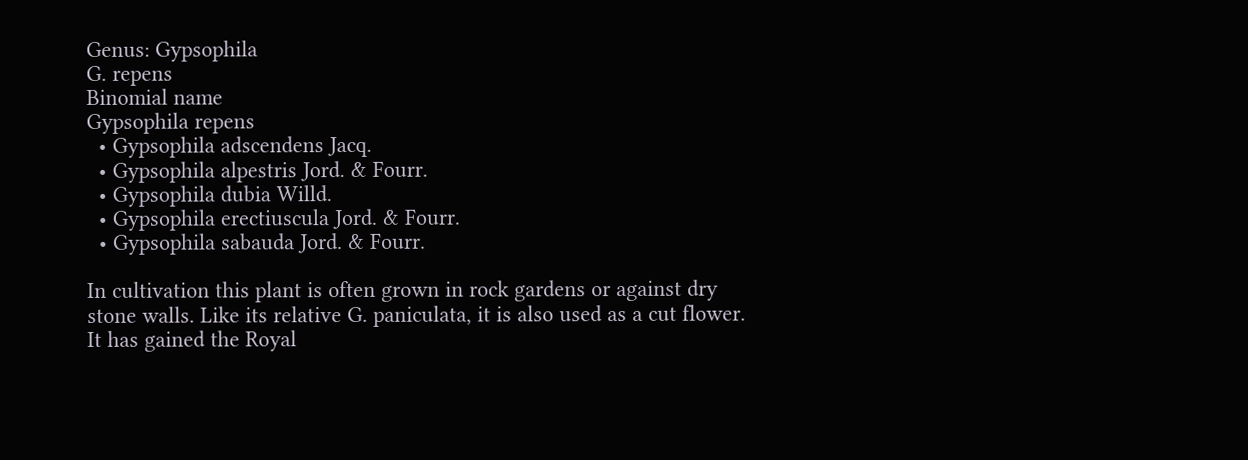Genus: Gypsophila
G. repens
Binomial name
Gypsophila repens
  • Gypsophila adscendens Jacq.
  • Gypsophila alpestris Jord. & Fourr.
  • Gypsophila dubia Willd.
  • Gypsophila erectiuscula Jord. & Fourr.
  • Gypsophila sabauda Jord. & Fourr.

In cultivation this plant is often grown in rock gardens or against dry stone walls. Like its relative G. paniculata, it is also used as a cut flower. It has gained the Royal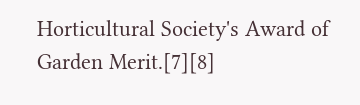Horticultural Society's Award of Garden Merit.[7][8]